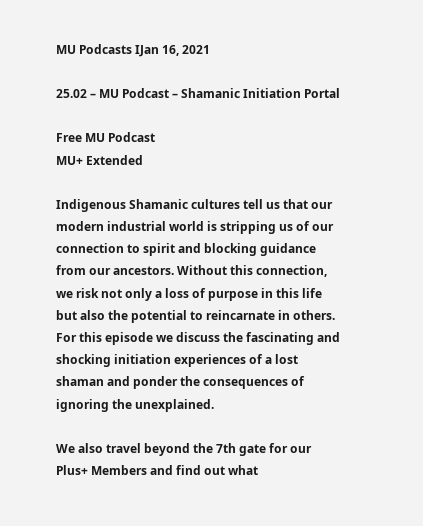MU Podcasts IJan 16, 2021

25.02 – MU Podcast – Shamanic Initiation Portal

Free MU Podcast
MU+ Extended

Indigenous Shamanic cultures tell us that our modern industrial world is stripping us of our connection to spirit and blocking guidance from our ancestors. Without this connection, we risk not only a loss of purpose in this life but also the potential to reincarnate in others. For this episode we discuss the fascinating and shocking initiation experiences of a lost shaman and ponder the consequences of ignoring the unexplained.

We also travel beyond the 7th gate for our Plus+ Members and find out what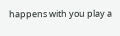happens with you play a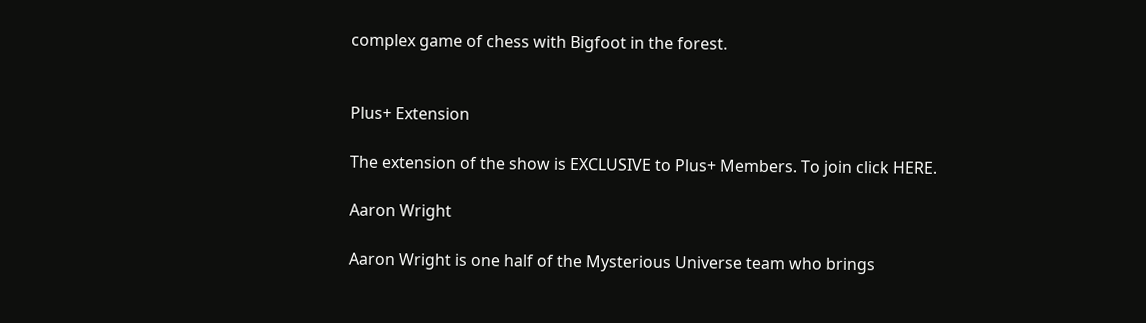complex game of chess with Bigfoot in the forest.


Plus+ Extension

The extension of the show is EXCLUSIVE to Plus+ Members. To join click HERE.

Aaron Wright

Aaron Wright is one half of the Mysterious Universe team who brings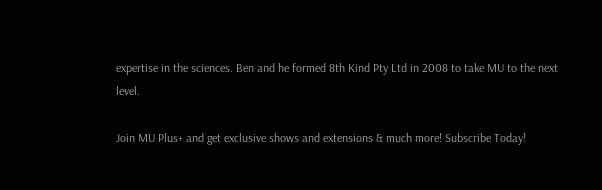expertise in the sciences. Ben and he formed 8th Kind Pty Ltd in 2008 to take MU to the next level.

Join MU Plus+ and get exclusive shows and extensions & much more! Subscribe Today!